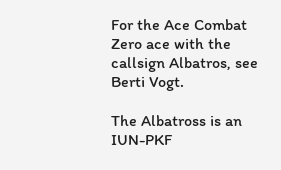For the Ace Combat Zero ace with the callsign Albatros, see Berti Vogt.

The Albatross is an IUN-PKF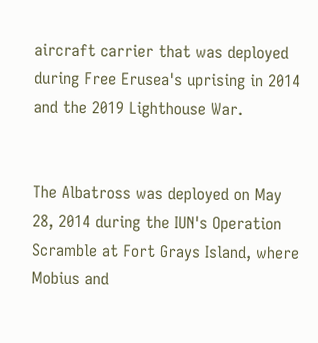aircraft carrier that was deployed during Free Erusea's uprising in 2014 and the 2019 Lighthouse War.


The Albatross was deployed on May 28, 2014 during the IUN's Operation Scramble at Fort Grays Island, where Mobius and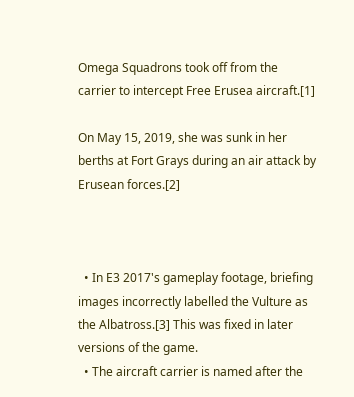Omega Squadrons took off from the carrier to intercept Free Erusea aircraft.[1]

On May 15, 2019, she was sunk in her berths at Fort Grays during an air attack by Erusean forces.[2]



  • In E3 2017's gameplay footage, briefing images incorrectly labelled the Vulture as the Albatross.[3] This was fixed in later versions of the game.
  • The aircraft carrier is named after the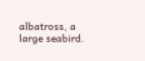albatross, a large seabird.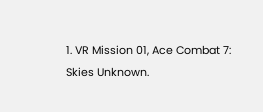1. VR Mission 01, Ace Combat 7: Skies Unknown.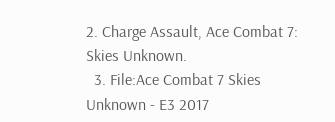2. Charge Assault, Ace Combat 7: Skies Unknown.
  3. File:Ace Combat 7 Skies Unknown - E3 2017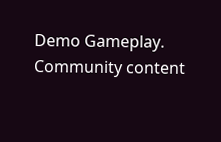Demo Gameplay.
Community content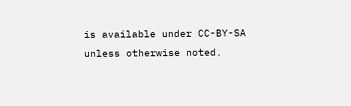is available under CC-BY-SA unless otherwise noted.